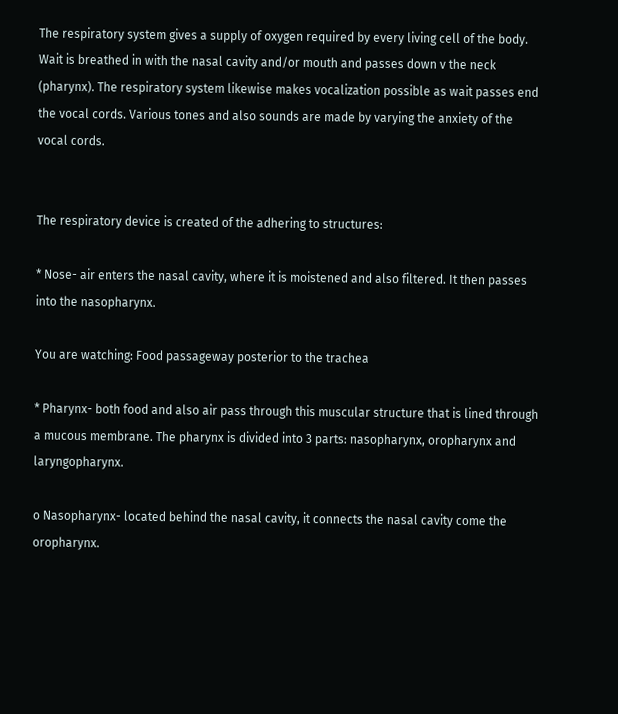The respiratory system gives a supply of oxygen required by every living cell of the body. Wait is breathed in with the nasal cavity and/or mouth and passes down v the neck (pharynx). The respiratory system likewise makes vocalization possible as wait passes end the vocal cords. Various tones and also sounds are made by varying the anxiety of the vocal cords.


The respiratory device is created of the adhering to structures:

* Nose- air enters the nasal cavity, where it is moistened and also filtered. It then passes into the nasopharynx.

You are watching: Food passageway posterior to the trachea

* Pharynx- both food and also air pass through this muscular structure that is lined through a mucous membrane. The pharynx is divided into 3 parts: nasopharynx, oropharynx and laryngopharynx.

o Nasopharynx- located behind the nasal cavity, it connects the nasal cavity come the oropharynx.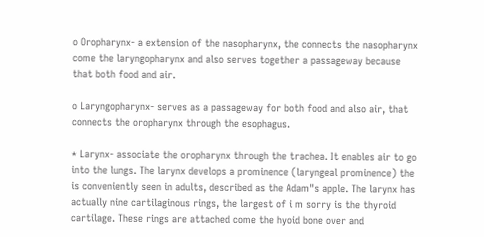o Oropharynx- a extension of the nasopharynx, the connects the nasopharynx come the laryngopharynx and also serves together a passageway because that both food and air.

o Laryngopharynx- serves as a passageway for both food and also air, that connects the oropharynx through the esophagus.

* Larynx- associate the oropharynx through the trachea. It enables air to go into the lungs. The larynx develops a prominence (laryngeal prominence) the is conveniently seen in adults, described as the Adam"s apple. The larynx has actually nine cartilaginous rings, the largest of i m sorry is the thyroid cartilage. These rings are attached come the hyoid bone over and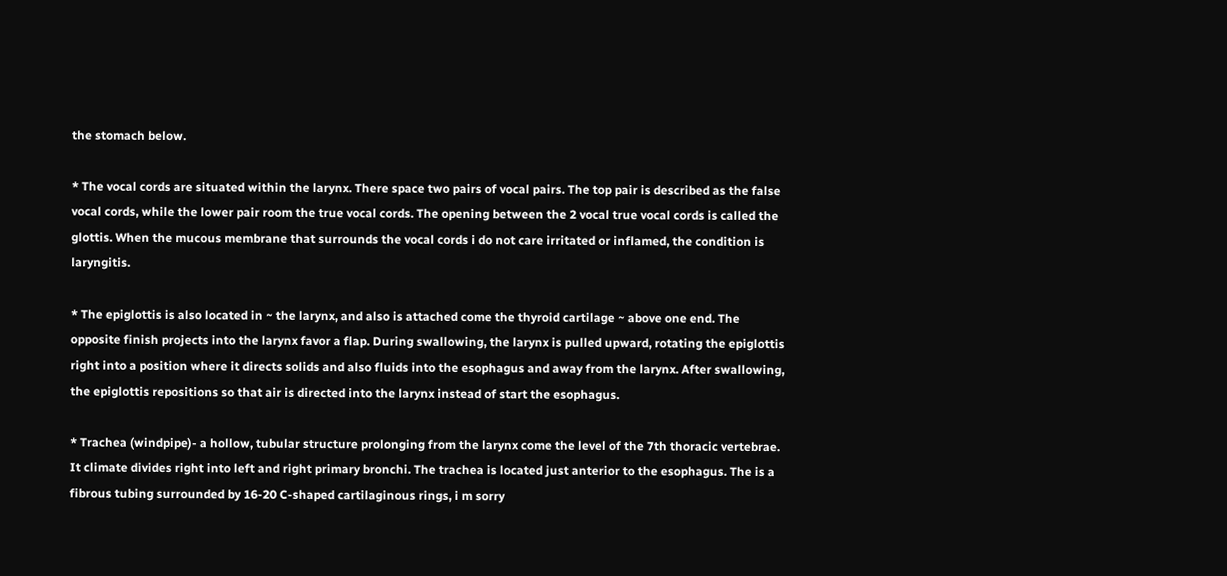the stomach below.

* The vocal cords are situated within the larynx. There space two pairs of vocal pairs. The top pair is described as the false vocal cords, while the lower pair room the true vocal cords. The opening between the 2 vocal true vocal cords is called the glottis. When the mucous membrane that surrounds the vocal cords i do not care irritated or inflamed, the condition is laryngitis.

* The epiglottis is also located in ~ the larynx, and also is attached come the thyroid cartilage ~ above one end. The opposite finish projects into the larynx favor a flap. During swallowing, the larynx is pulled upward, rotating the epiglottis right into a position where it directs solids and also fluids into the esophagus and away from the larynx. After swallowing, the epiglottis repositions so that air is directed into the larynx instead of start the esophagus.

* Trachea (windpipe)- a hollow, tubular structure prolonging from the larynx come the level of the 7th thoracic vertebrae. It climate divides right into left and right primary bronchi. The trachea is located just anterior to the esophagus. The is a fibrous tubing surrounded by 16-20 C-shaped cartilaginous rings, i m sorry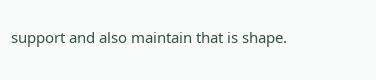support and also maintain that is shape.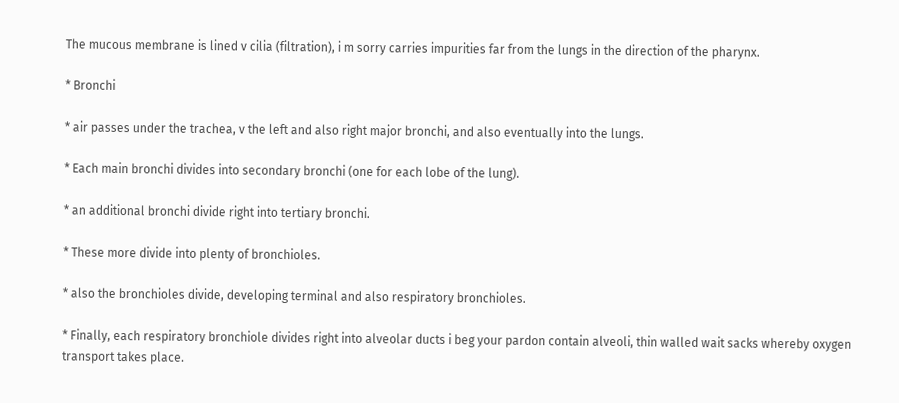The mucous membrane is lined v cilia (filtration), i m sorry carries impurities far from the lungs in the direction of the pharynx.

* Bronchi

* air passes under the trachea, v the left and also right major bronchi, and also eventually into the lungs.

* Each main bronchi divides into secondary bronchi (one for each lobe of the lung).

* an additional bronchi divide right into tertiary bronchi.

* These more divide into plenty of bronchioles.

* also the bronchioles divide, developing terminal and also respiratory bronchioles.

* Finally, each respiratory bronchiole divides right into alveolar ducts i beg your pardon contain alveoli, thin walled wait sacks whereby oxygen transport takes place.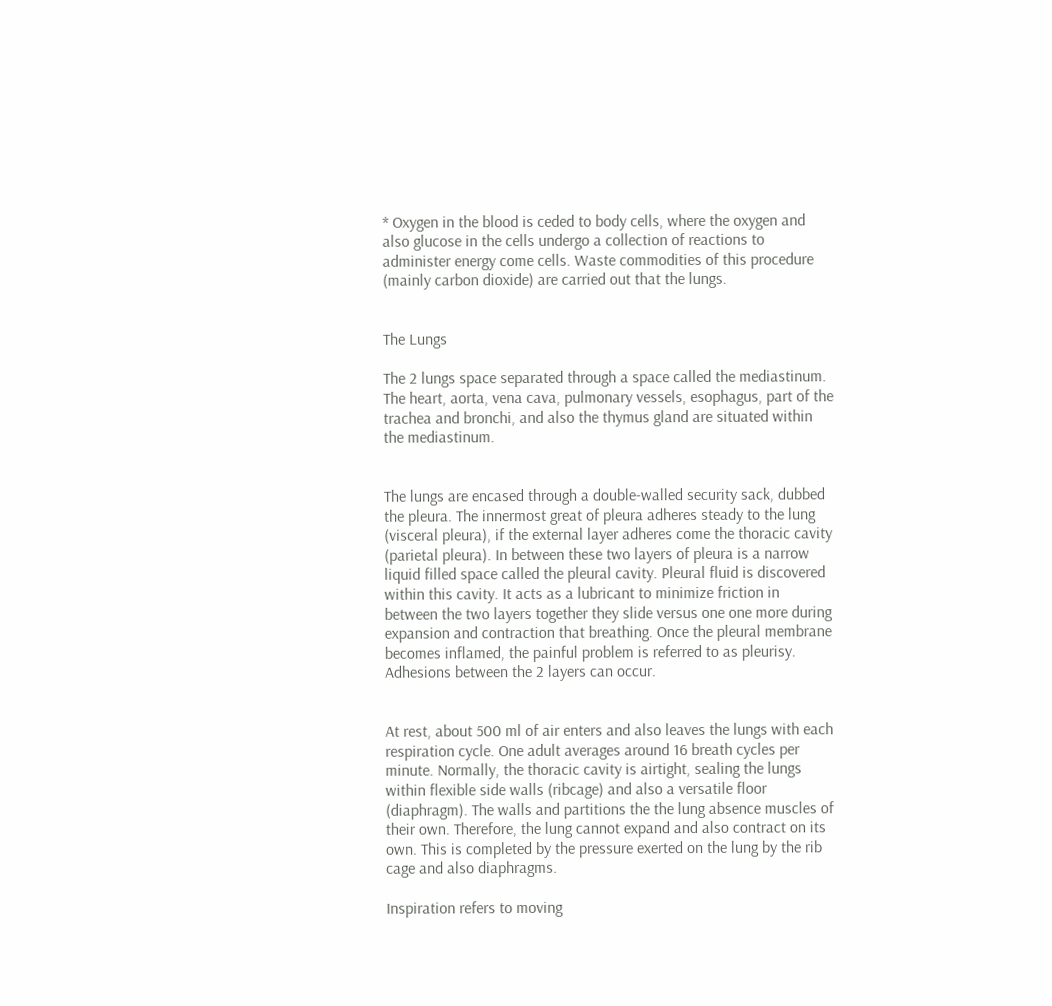* Oxygen in the blood is ceded to body cells, where the oxygen and also glucose in the cells undergo a collection of reactions to administer energy come cells. Waste commodities of this procedure (mainly carbon dioxide) are carried out that the lungs.


The Lungs

The 2 lungs space separated through a space called the mediastinum. The heart, aorta, vena cava, pulmonary vessels, esophagus, part of the trachea and bronchi, and also the thymus gland are situated within the mediastinum.


The lungs are encased through a double-walled security sack, dubbed the pleura. The innermost great of pleura adheres steady to the lung (visceral pleura), if the external layer adheres come the thoracic cavity (parietal pleura). In between these two layers of pleura is a narrow liquid filled space called the pleural cavity. Pleural fluid is discovered within this cavity. It acts as a lubricant to minimize friction in between the two layers together they slide versus one one more during expansion and contraction that breathing. Once the pleural membrane becomes inflamed, the painful problem is referred to as pleurisy. Adhesions between the 2 layers can occur.


At rest, about 500 ml of air enters and also leaves the lungs with each respiration cycle. One adult averages around 16 breath cycles per minute. Normally, the thoracic cavity is airtight, sealing the lungs within flexible side walls (ribcage) and also a versatile floor (diaphragm). The walls and partitions the the lung absence muscles of their own. Therefore, the lung cannot expand and also contract on its own. This is completed by the pressure exerted on the lung by the rib cage and also diaphragms.

Inspiration refers to moving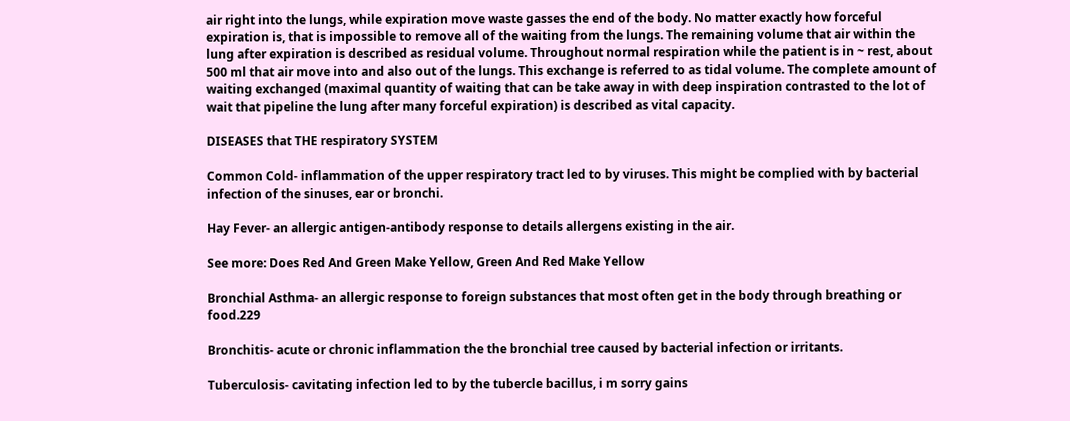air right into the lungs, while expiration move waste gasses the end of the body. No matter exactly how forceful expiration is, that is impossible to remove all of the waiting from the lungs. The remaining volume that air within the lung after expiration is described as residual volume. Throughout normal respiration while the patient is in ~ rest, about 500 ml that air move into and also out of the lungs. This exchange is referred to as tidal volume. The complete amount of waiting exchanged (maximal quantity of waiting that can be take away in with deep inspiration contrasted to the lot of wait that pipeline the lung after many forceful expiration) is described as vital capacity.

DISEASES that THE respiratory SYSTEM

Common Cold- inflammation of the upper respiratory tract led to by viruses. This might be complied with by bacterial infection of the sinuses, ear or bronchi.

Hay Fever- an allergic antigen-antibody response to details allergens existing in the air.

See more: Does Red And Green Make Yellow, Green And Red Make Yellow

Bronchial Asthma- an allergic response to foreign substances that most often get in the body through breathing or food.229

Bronchitis- acute or chronic inflammation the the bronchial tree caused by bacterial infection or irritants.

Tuberculosis- cavitating infection led to by the tubercle bacillus, i m sorry gains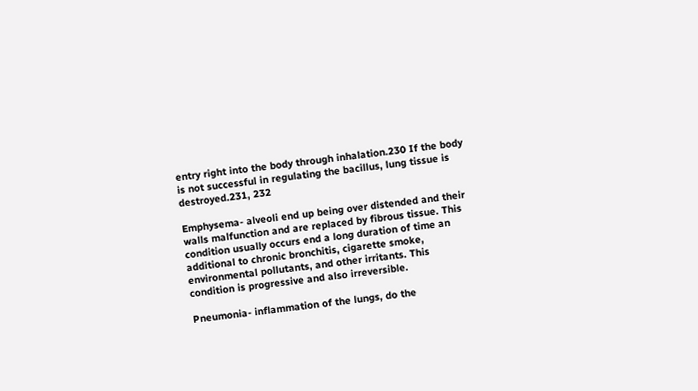entry right into the body through inhalation.230 If the body is not successful in regulating the bacillus, lung tissue is destroyed.231, 232

Emphysema- alveoli end up being over distended and their walls malfunction and are replaced by fibrous tissue. This condition usually occurs end a long duration of time an additional to chronic bronchitis, cigarette smoke, environmental pollutants, and other irritants. This condition is progressive and also irreversible.

Pneumonia- inflammation of the lungs, do the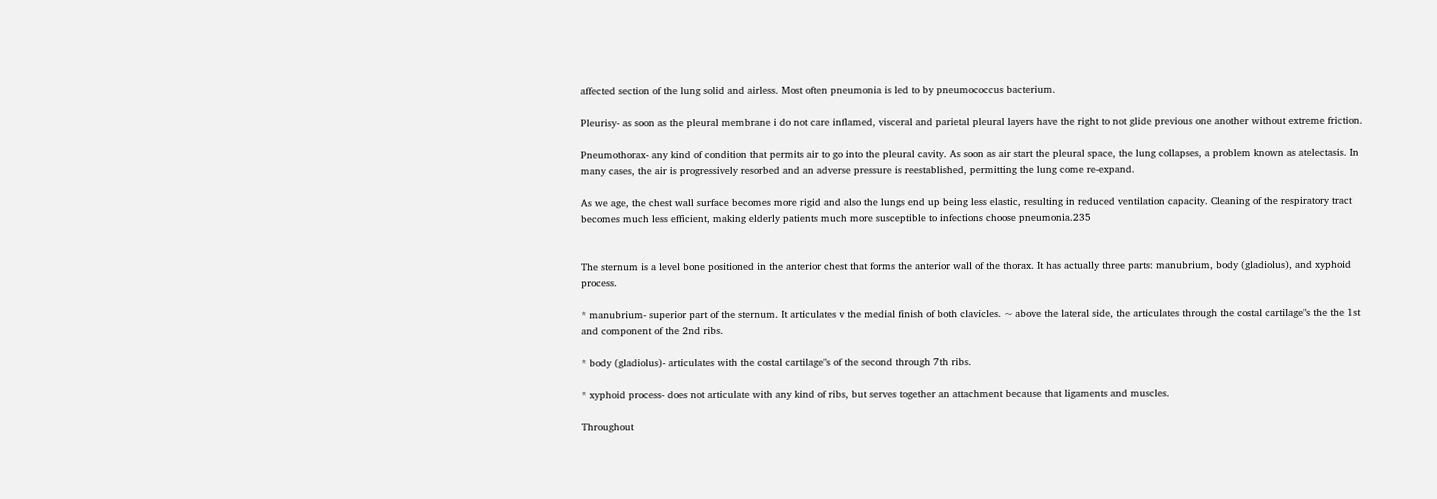affected section of the lung solid and airless. Most often pneumonia is led to by pneumococcus bacterium.

Pleurisy- as soon as the pleural membrane i do not care inflamed, visceral and parietal pleural layers have the right to not glide previous one another without extreme friction.

Pneumothorax- any kind of condition that permits air to go into the pleural cavity. As soon as air start the pleural space, the lung collapses, a problem known as atelectasis. In many cases, the air is progressively resorbed and an adverse pressure is reestablished, permitting the lung come re-expand.

As we age, the chest wall surface becomes more rigid and also the lungs end up being less elastic, resulting in reduced ventilation capacity. Cleaning of the respiratory tract becomes much less efficient, making elderly patients much more susceptible to infections choose pneumonia.235


The sternum is a level bone positioned in the anterior chest that forms the anterior wall of the thorax. It has actually three parts: manubrium, body (gladiolus), and xyphoid process.

* manubrium- superior part of the sternum. It articulates v the medial finish of both clavicles. ~ above the lateral side, the articulates through the costal cartilage"s the the 1st and component of the 2nd ribs.

* body (gladiolus)- articulates with the costal cartilage"s of the second through 7th ribs.

* xyphoid process- does not articulate with any kind of ribs, but serves together an attachment because that ligaments and muscles.

Throughout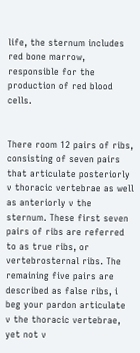life, the sternum includes red bone marrow, responsible for the production of red blood cells.


There room 12 pairs of ribs, consisting of seven pairs that articulate posteriorly v thoracic vertebrae as well as anteriorly v the sternum. These first seven pairs of ribs are referred to as true ribs, or vertebrosternal ribs. The remaining five pairs are described as false ribs, i beg your pardon articulate v the thoracic vertebrae, yet not v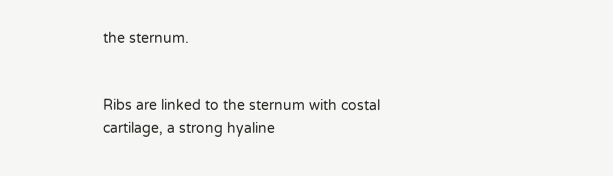the sternum.


Ribs are linked to the sternum with costal cartilage, a strong hyaline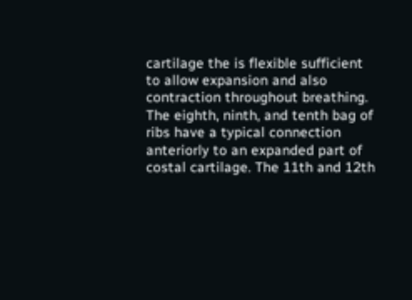cartilage the is flexible sufficient to allow expansion and also contraction throughout breathing. The eighth, ninth, and tenth bag of ribs have a typical connection anteriorly to an expanded part of costal cartilage. The 11th and 12th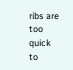ribs are too quick to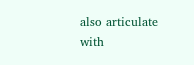also articulate with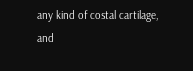any kind of costal cartilage, and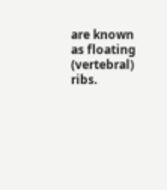are known as floating (vertebral) ribs.